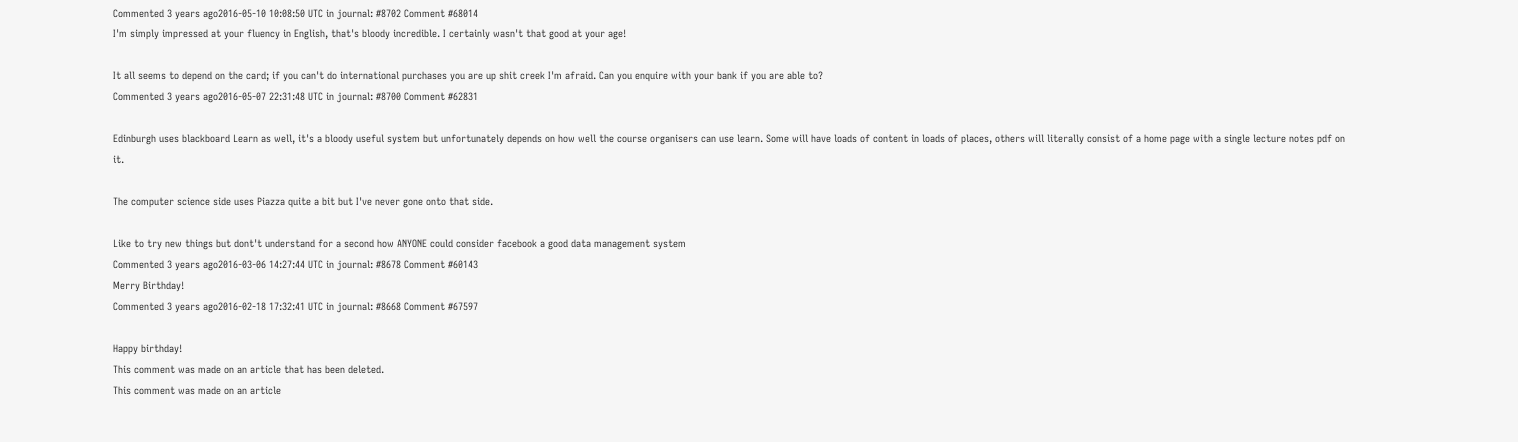Commented 3 years ago2016-05-10 10:08:50 UTC in journal: #8702 Comment #68014
I'm simply impressed at your fluency in English, that's bloody incredible. I certainly wasn't that good at your age!

It all seems to depend on the card; if you can't do international purchases you are up shit creek I'm afraid. Can you enquire with your bank if you are able to?
Commented 3 years ago2016-05-07 22:31:48 UTC in journal: #8700 Comment #62831

Edinburgh uses blackboard Learn as well, it's a bloody useful system but unfortunately depends on how well the course organisers can use learn. Some will have loads of content in loads of places, others will literally consist of a home page with a single lecture notes pdf on it.

The computer science side uses Piazza quite a bit but I've never gone onto that side.

Like to try new things but dont't understand for a second how ANYONE could consider facebook a good data management system
Commented 3 years ago2016-03-06 14:27:44 UTC in journal: #8678 Comment #60143
Merry Birthday!
Commented 3 years ago2016-02-18 17:32:41 UTC in journal: #8668 Comment #67597

Happy birthday!
This comment was made on an article that has been deleted.
This comment was made on an article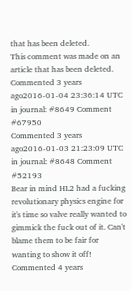that has been deleted.
This comment was made on an article that has been deleted.
Commented 3 years ago2016-01-04 23:36:14 UTC in journal: #8649 Comment #67950
Commented 3 years ago2016-01-03 21:23:09 UTC in journal: #8648 Comment #52193
Bear in mind HL2 had a fucking revolutionary physics engine for it's time so valve really wanted to gimmick the fuck out of it. Can't blame them to be fair for wanting to show it off!
Commented 4 years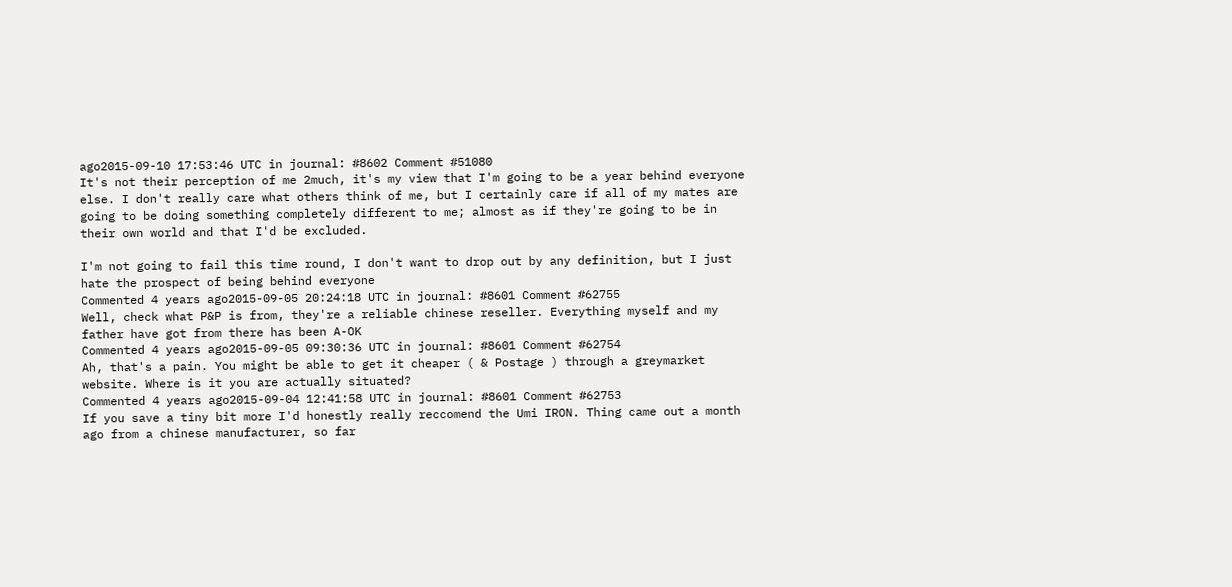ago2015-09-10 17:53:46 UTC in journal: #8602 Comment #51080
It's not their perception of me 2much, it's my view that I'm going to be a year behind everyone else. I don't really care what others think of me, but I certainly care if all of my mates are going to be doing something completely different to me; almost as if they're going to be in their own world and that I'd be excluded.

I'm not going to fail this time round, I don't want to drop out by any definition, but I just hate the prospect of being behind everyone
Commented 4 years ago2015-09-05 20:24:18 UTC in journal: #8601 Comment #62755
Well, check what P&P is from, they're a reliable chinese reseller. Everything myself and my father have got from there has been A-OK
Commented 4 years ago2015-09-05 09:30:36 UTC in journal: #8601 Comment #62754
Ah, that's a pain. You might be able to get it cheaper ( & Postage ) through a greymarket website. Where is it you are actually situated?
Commented 4 years ago2015-09-04 12:41:58 UTC in journal: #8601 Comment #62753
If you save a tiny bit more I'd honestly really reccomend the Umi IRON. Thing came out a month ago from a chinese manufacturer, so far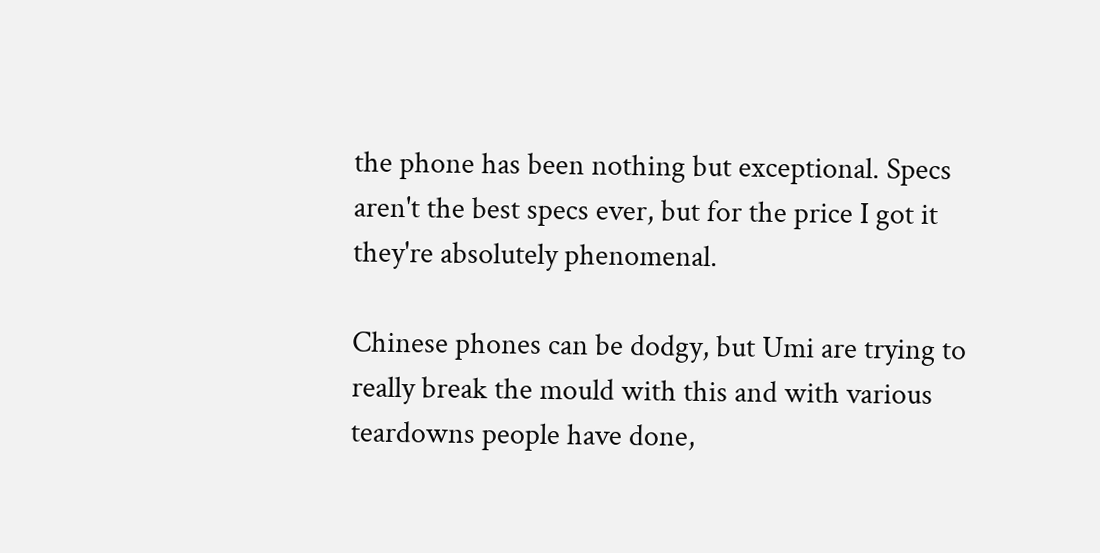the phone has been nothing but exceptional. Specs aren't the best specs ever, but for the price I got it they're absolutely phenomenal.

Chinese phones can be dodgy, but Umi are trying to really break the mould with this and with various teardowns people have done,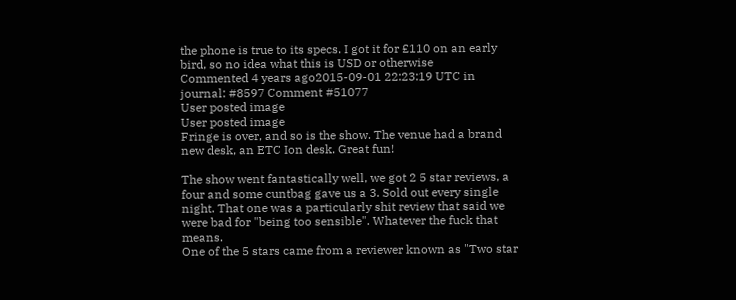the phone is true to its specs. I got it for £110 on an early bird, so no idea what this is USD or otherwise
Commented 4 years ago2015-09-01 22:23:19 UTC in journal: #8597 Comment #51077
User posted image
User posted image
Fringe is over, and so is the show. The venue had a brand new desk, an ETC Ion desk. Great fun!

The show went fantastically well, we got 2 5 star reviews, a four and some cuntbag gave us a 3. Sold out every single night. That one was a particularly shit review that said we were bad for "being too sensible". Whatever the fuck that means.
One of the 5 stars came from a reviewer known as "Two star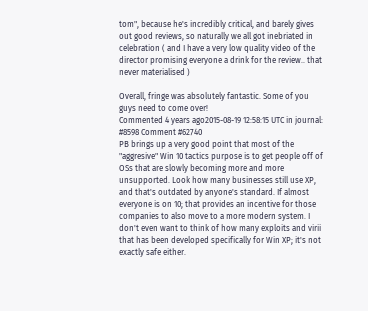tom", because he's incredibly critical, and barely gives out good reviews, so naturally we all got inebriated in celebration ( and I have a very low quality video of the director promising everyone a drink for the review.. that never materialised )

Overall, fringe was absolutely fantastic. Some of you guys need to come over!
Commented 4 years ago2015-08-19 12:58:15 UTC in journal: #8598 Comment #62740
PB brings up a very good point that most of the "aggresive" Win 10 tactics purpose is to get people off of OSs that are slowly becoming more and more unsupported. Look how many businesses still use XP, and that's outdated by anyone's standard. If almost everyone is on 10; that provides an incentive for those companies to also move to a more modern system. I don't even want to think of how many exploits and virii that has been developed specifically for Win XP; it's not exactly safe either.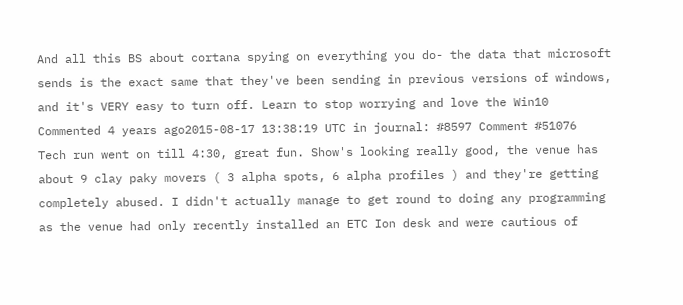And all this BS about cortana spying on everything you do- the data that microsoft sends is the exact same that they've been sending in previous versions of windows, and it's VERY easy to turn off. Learn to stop worrying and love the Win10
Commented 4 years ago2015-08-17 13:38:19 UTC in journal: #8597 Comment #51076
Tech run went on till 4:30, great fun. Show's looking really good, the venue has about 9 clay paky movers ( 3 alpha spots, 6 alpha profiles ) and they're getting completely abused. I didn't actually manage to get round to doing any programming as the venue had only recently installed an ETC Ion desk and were cautious of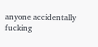anyone accidentally fucking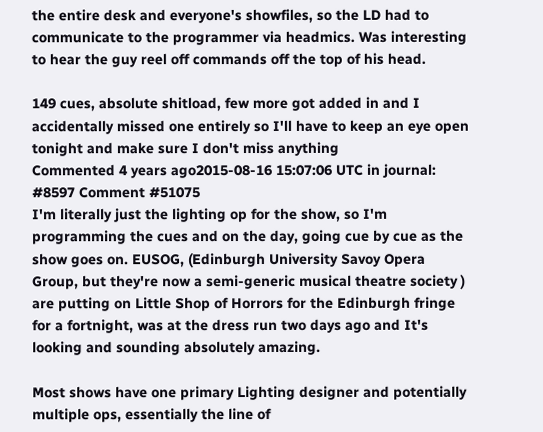the entire desk and everyone's showfiles, so the LD had to communicate to the programmer via headmics. Was interesting to hear the guy reel off commands off the top of his head.

149 cues, absolute shitload, few more got added in and I accidentally missed one entirely so I'll have to keep an eye open tonight and make sure I don't miss anything
Commented 4 years ago2015-08-16 15:07:06 UTC in journal: #8597 Comment #51075
I'm literally just the lighting op for the show, so I'm programming the cues and on the day, going cue by cue as the show goes on. EUSOG, (Edinburgh University Savoy Opera Group, but they're now a semi-generic musical theatre society ) are putting on Little Shop of Horrors for the Edinburgh fringe for a fortnight, was at the dress run two days ago and It's looking and sounding absolutely amazing.

Most shows have one primary Lighting designer and potentially multiple ops, essentially the line of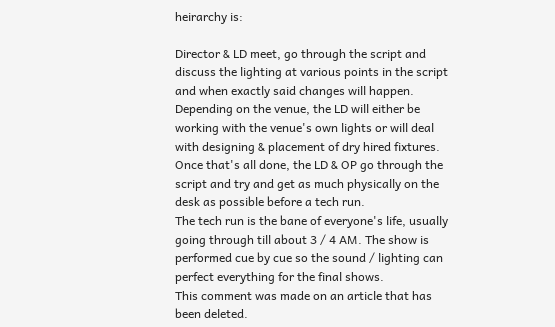heirarchy is:

Director & LD meet, go through the script and discuss the lighting at various points in the script and when exactly said changes will happen. Depending on the venue, the LD will either be working with the venue's own lights or will deal with designing & placement of dry hired fixtures.
Once that's all done, the LD & OP go through the script and try and get as much physically on the desk as possible before a tech run.
The tech run is the bane of everyone's life, usually going through till about 3 / 4 AM. The show is performed cue by cue so the sound / lighting can perfect everything for the final shows.
This comment was made on an article that has been deleted.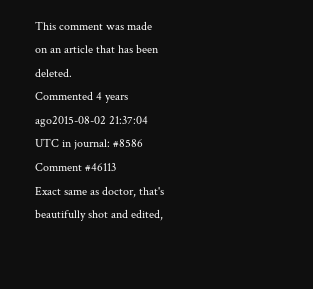This comment was made on an article that has been deleted.
Commented 4 years ago2015-08-02 21:37:04 UTC in journal: #8586 Comment #46113
Exact same as doctor, that's beautifully shot and edited,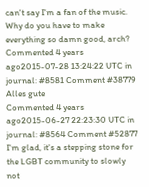can't say I'm a fan of the music. Why do you have to make everything so damn good, arch?
Commented 4 years ago2015-07-28 13:24:22 UTC in journal: #8581 Comment #38779
Alles gute
Commented 4 years ago2015-06-27 22:23:30 UTC in journal: #8564 Comment #52877
I'm glad, it's a stepping stone for the LGBT community to slowly not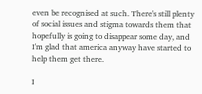even be recognised at such. There's still plenty of social issues and stigma towards them that hopefully is going to disappear some day, and I'm glad that america anyway have started to help them get there.

I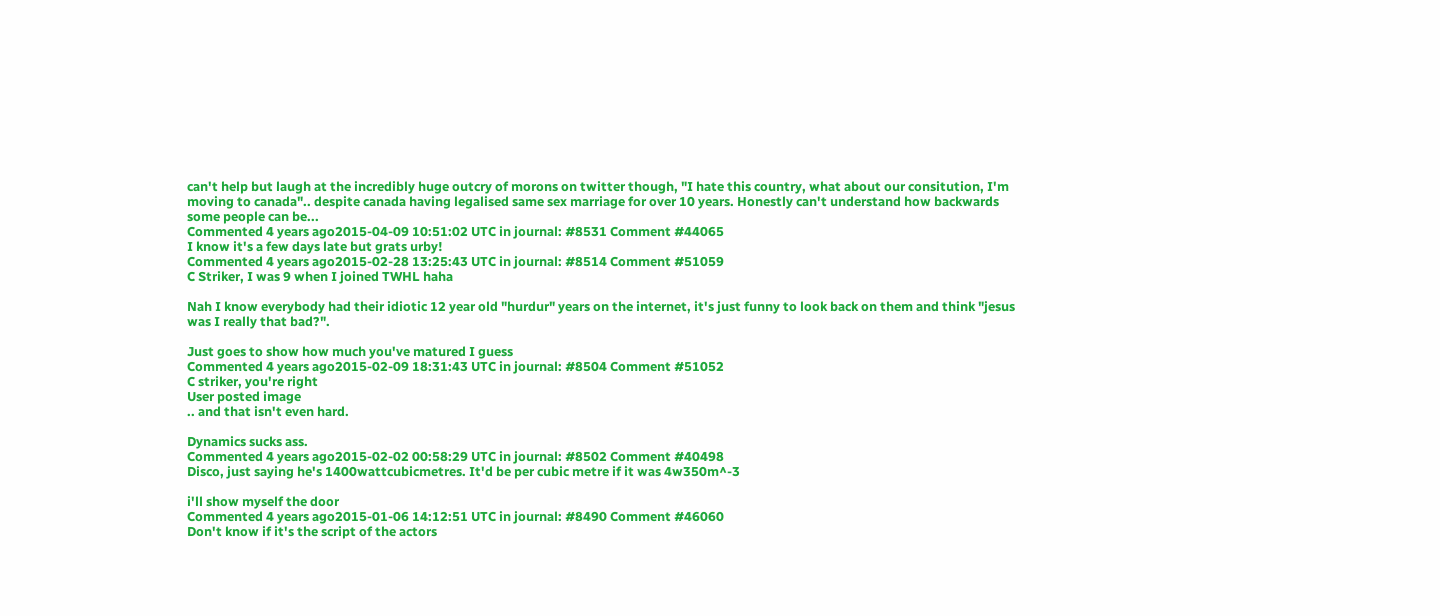can't help but laugh at the incredibly huge outcry of morons on twitter though, "I hate this country, what about our consitution, I'm moving to canada".. despite canada having legalised same sex marriage for over 10 years. Honestly can't understand how backwards some people can be...
Commented 4 years ago2015-04-09 10:51:02 UTC in journal: #8531 Comment #44065
I know it's a few days late but grats urby!
Commented 4 years ago2015-02-28 13:25:43 UTC in journal: #8514 Comment #51059
C Striker, I was 9 when I joined TWHL haha

Nah I know everybody had their idiotic 12 year old "hurdur" years on the internet, it's just funny to look back on them and think "jesus was I really that bad?".

Just goes to show how much you've matured I guess
Commented 4 years ago2015-02-09 18:31:43 UTC in journal: #8504 Comment #51052
C striker, you're right
User posted image
.. and that isn't even hard.

Dynamics sucks ass.
Commented 4 years ago2015-02-02 00:58:29 UTC in journal: #8502 Comment #40498
Disco, just saying he's 1400wattcubicmetres. It'd be per cubic metre if it was 4w350m^-3

i'll show myself the door
Commented 4 years ago2015-01-06 14:12:51 UTC in journal: #8490 Comment #46060
Don't know if it's the script of the actors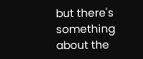but there's something about the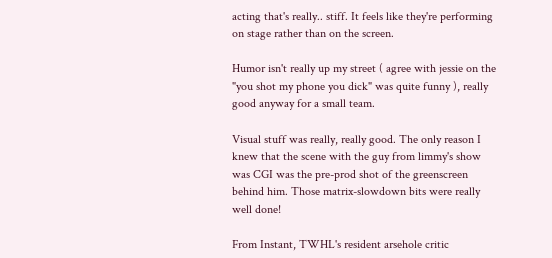acting that's really.. stiff. It feels like they're performing on stage rather than on the screen.

Humor isn't really up my street ( agree with jessie on the "you shot my phone you dick" was quite funny ), really good anyway for a small team.

Visual stuff was really, really good. The only reason I knew that the scene with the guy from limmy's show was CGI was the pre-prod shot of the greenscreen behind him. Those matrix-slowdown bits were really well done!

From Instant, TWHL's resident arsehole critic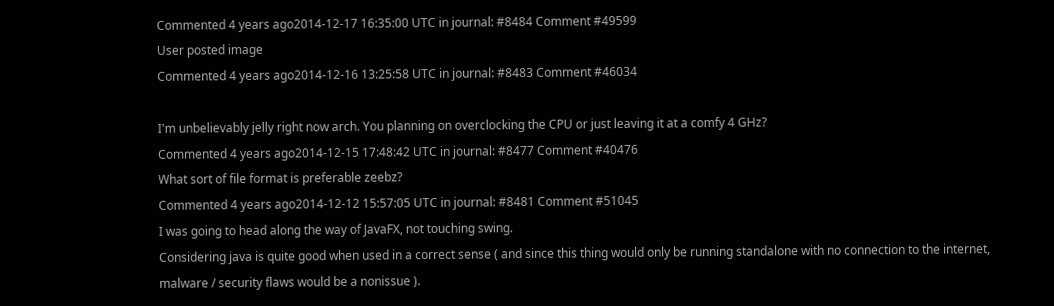Commented 4 years ago2014-12-17 16:35:00 UTC in journal: #8484 Comment #49599
User posted image
Commented 4 years ago2014-12-16 13:25:58 UTC in journal: #8483 Comment #46034

I'm unbelievably jelly right now arch. You planning on overclocking the CPU or just leaving it at a comfy 4 GHz?
Commented 4 years ago2014-12-15 17:48:42 UTC in journal: #8477 Comment #40476
What sort of file format is preferable zeebz?
Commented 4 years ago2014-12-12 15:57:05 UTC in journal: #8481 Comment #51045
I was going to head along the way of JavaFX, not touching swing.
Considering java is quite good when used in a correct sense ( and since this thing would only be running standalone with no connection to the internet, malware / security flaws would be a nonissue ).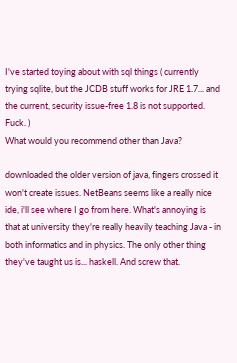I've started toying about with sql things ( currently trying sqlite, but the JCDB stuff works for JRE 1.7... and the current, security issue-free 1.8 is not supported. Fuck. )
What would you recommend other than Java?

downloaded the older version of java, fingers crossed it won't create issues. NetBeans seems like a really nice ide, i'll see where I go from here. What's annoying is that at university they're really heavily teaching Java - in both informatics and in physics. The only other thing they've taught us is... haskell. And screw that.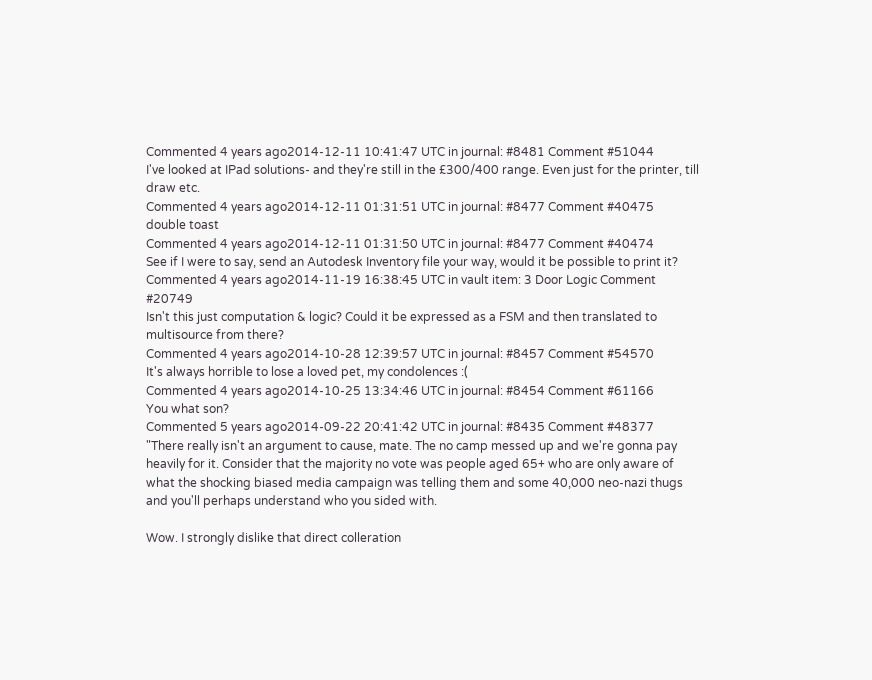Commented 4 years ago2014-12-11 10:41:47 UTC in journal: #8481 Comment #51044
I've looked at IPad solutions- and they're still in the £300/400 range. Even just for the printer, till draw etc.
Commented 4 years ago2014-12-11 01:31:51 UTC in journal: #8477 Comment #40475
double toast
Commented 4 years ago2014-12-11 01:31:50 UTC in journal: #8477 Comment #40474
See if I were to say, send an Autodesk Inventory file your way, would it be possible to print it?
Commented 4 years ago2014-11-19 16:38:45 UTC in vault item: 3 Door Logic Comment #20749
Isn't this just computation & logic? Could it be expressed as a FSM and then translated to multisource from there?
Commented 4 years ago2014-10-28 12:39:57 UTC in journal: #8457 Comment #54570
It's always horrible to lose a loved pet, my condolences :(
Commented 4 years ago2014-10-25 13:34:46 UTC in journal: #8454 Comment #61166
You what son?
Commented 5 years ago2014-09-22 20:41:42 UTC in journal: #8435 Comment #48377
"There really isn't an argument to cause, mate. The no camp messed up and we're gonna pay heavily for it. Consider that the majority no vote was people aged 65+ who are only aware of what the shocking biased media campaign was telling them and some 40,000 neo-nazi thugs and you'll perhaps understand who you sided with.

Wow. I strongly dislike that direct colleration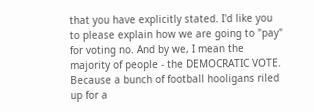that you have explicitly stated. I'd like you to please explain how we are going to "pay" for voting no. And by we, I mean the majority of people - the DEMOCRATIC VOTE. Because a bunch of football hooligans riled up for a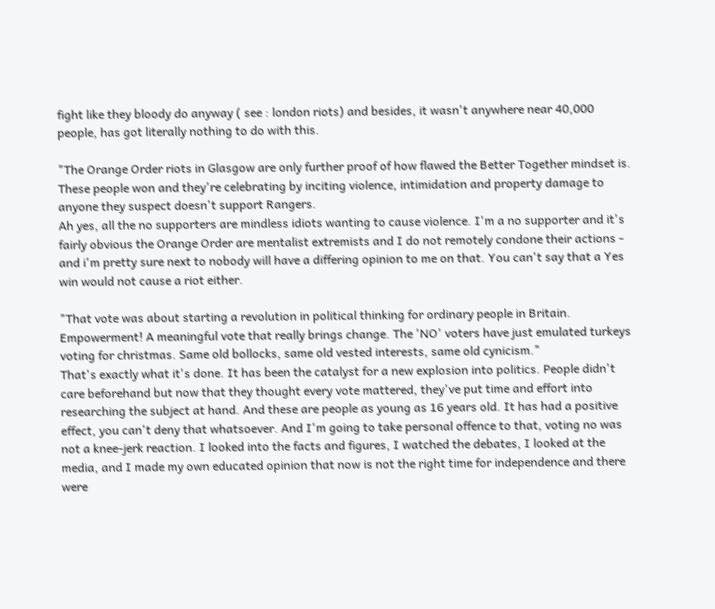fight like they bloody do anyway ( see : london riots) and besides, it wasn't anywhere near 40,000 people, has got literally nothing to do with this.

"The Orange Order riots in Glasgow are only further proof of how flawed the Better Together mindset is. These people won and they're celebrating by inciting violence, intimidation and property damage to anyone they suspect doesn't support Rangers.
Ah yes, all the no supporters are mindless idiots wanting to cause violence. I'm a no supporter and it's fairly obvious the Orange Order are mentalist extremists and I do not remotely condone their actions - and i'm pretty sure next to nobody will have a differing opinion to me on that. You can't say that a Yes win would not cause a riot either.

"That vote was about starting a revolution in political thinking for ordinary people in Britain. Empowerment! A meaningful vote that really brings change. The 'NO' voters have just emulated turkeys voting for christmas. Same old bollocks, same old vested interests, same old cynicism."
That's exactly what it's done. It has been the catalyst for a new explosion into politics. People didn't care beforehand but now that they thought every vote mattered, they've put time and effort into researching the subject at hand. And these are people as young as 16 years old. It has had a positive effect, you can't deny that whatsoever. And I'm going to take personal offence to that, voting no was not a knee-jerk reaction. I looked into the facts and figures, I watched the debates, I looked at the media, and I made my own educated opinion that now is not the right time for independence and there were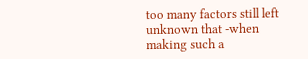too many factors still left unknown that -when making such a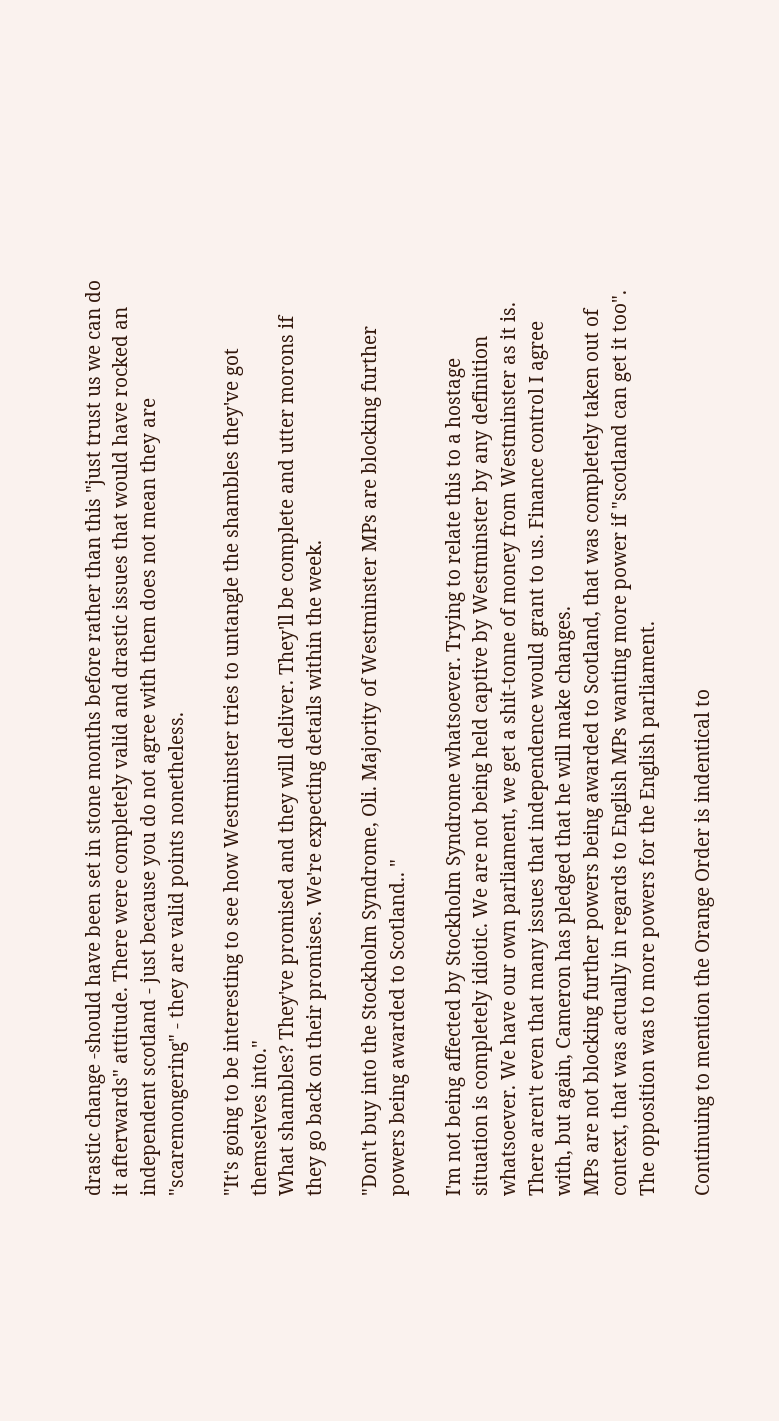drastic change -should have been set in stone months before rather than this "just trust us we can do it afterwards" attitude. There were completely valid and drastic issues that would have rocked an independent scotland - just because you do not agree with them does not mean they are "scaremongering" - they are valid points nonetheless.

"It's going to be interesting to see how Westminster tries to untangle the shambles they've got themselves into."
What shambles? They've promised and they will deliver. They'll be complete and utter morons if they go back on their promises. We're expecting details within the week.

"Don't buy into the Stockholm Syndrome, Oli. Majority of Westminster MPs are blocking further powers being awarded to Scotland.. "

I'm not being affected by Stockholm Syndrome whatsoever. Trying to relate this to a hostage situation is completely idiotic. We are not being held captive by Westminster by any definition whatsoever. We have our own parliament, we get a shit-tonne of money from Westminster as it is. There aren't even that many issues that independence would grant to us. Finance control I agree with, but again, Cameron has pledged that he will make changes.
MPs are not blocking further powers being awarded to Scotland, that was completely taken out of context, that was actually in regards to English MPs wanting more power if "scotland can get it too". The opposition was to more powers for the English parliament.

Continuing to mention the Orange Order is indentical to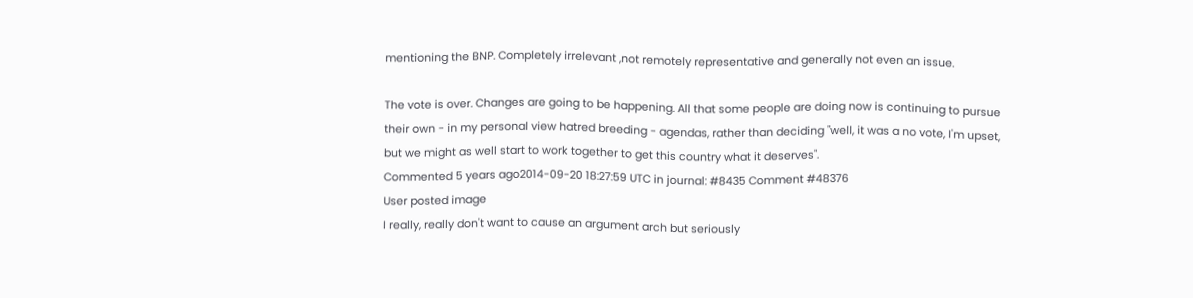mentioning the BNP. Completely irrelevant ,not remotely representative and generally not even an issue.

The vote is over. Changes are going to be happening. All that some people are doing now is continuing to pursue their own - in my personal view hatred breeding - agendas, rather than deciding "well, it was a no vote, I'm upset, but we might as well start to work together to get this country what it deserves".
Commented 5 years ago2014-09-20 18:27:59 UTC in journal: #8435 Comment #48376
User posted image
I really, really don't want to cause an argument arch but seriously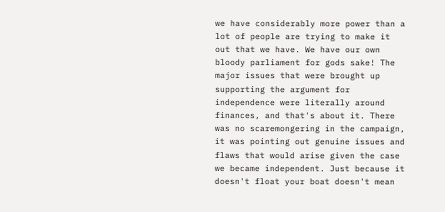we have considerably more power than a lot of people are trying to make it out that we have. We have our own bloody parliament for gods sake! The major issues that were brought up supporting the argument for independence were literally around finances, and that's about it. There was no scaremongering in the campaign, it was pointing out genuine issues and flaws that would arise given the case we became independent. Just because it doesn't float your boat doesn't mean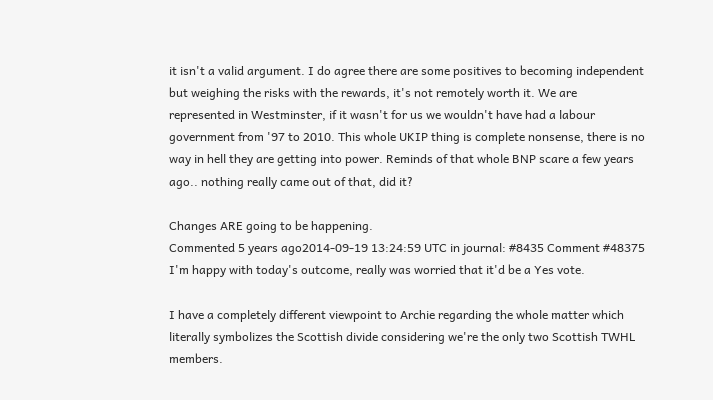it isn't a valid argument. I do agree there are some positives to becoming independent but weighing the risks with the rewards, it's not remotely worth it. We are represented in Westminster, if it wasn't for us we wouldn't have had a labour government from '97 to 2010. This whole UKIP thing is complete nonsense, there is no way in hell they are getting into power. Reminds of that whole BNP scare a few years ago.. nothing really came out of that, did it?

Changes ARE going to be happening.
Commented 5 years ago2014-09-19 13:24:59 UTC in journal: #8435 Comment #48375
I'm happy with today's outcome, really was worried that it'd be a Yes vote.

I have a completely different viewpoint to Archie regarding the whole matter which literally symbolizes the Scottish divide considering we're the only two Scottish TWHL members.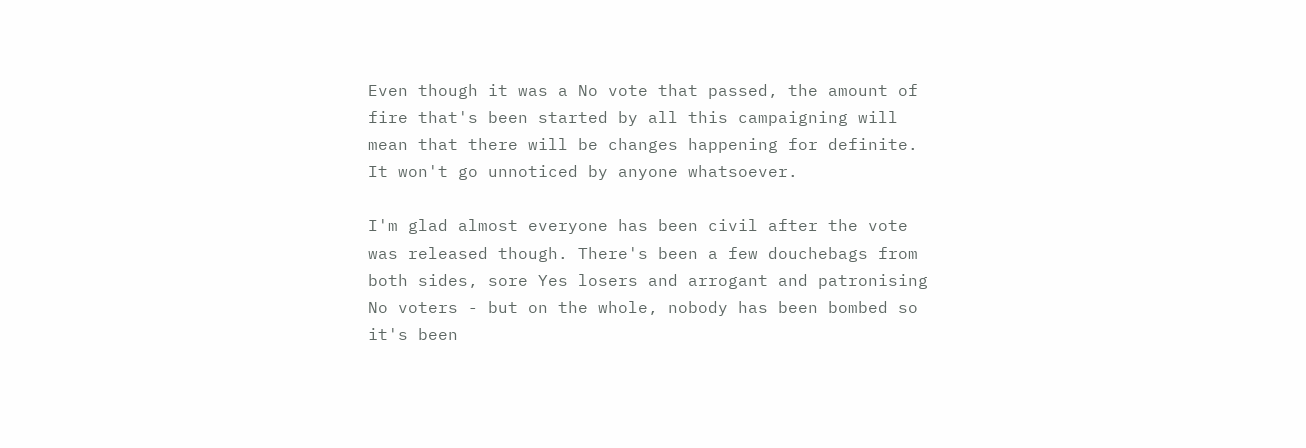Even though it was a No vote that passed, the amount of fire that's been started by all this campaigning will mean that there will be changes happening for definite. It won't go unnoticed by anyone whatsoever.

I'm glad almost everyone has been civil after the vote was released though. There's been a few douchebags from both sides, sore Yes losers and arrogant and patronising No voters - but on the whole, nobody has been bombed so it's been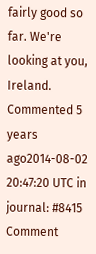fairly good so far. We're looking at you, Ireland.
Commented 5 years ago2014-08-02 20:47:20 UTC in journal: #8415 Comment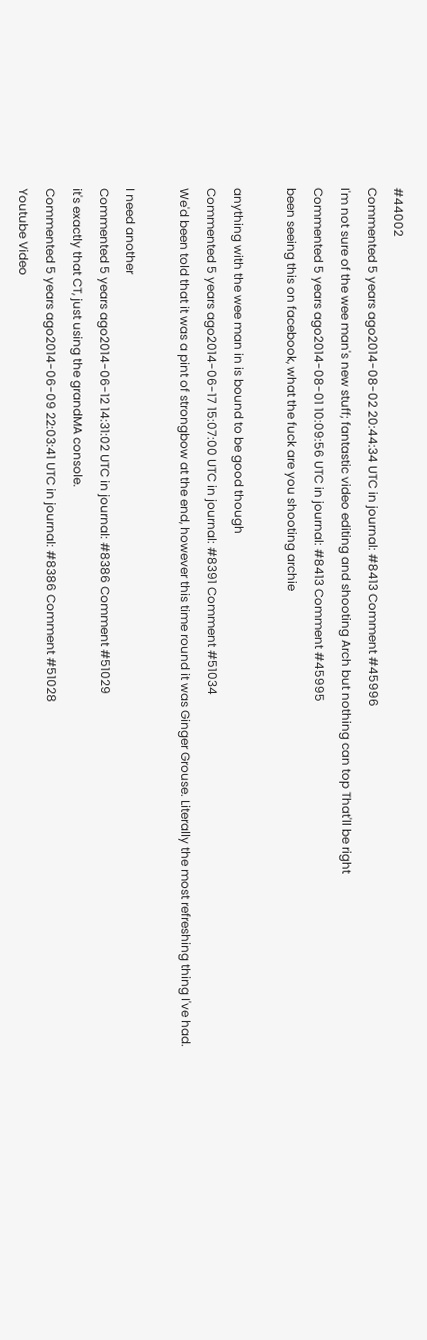#44002
Commented 5 years ago2014-08-02 20:44:34 UTC in journal: #8413 Comment #45996
I'm not sure of the wee man's new stuff; fantastic video editing and shooting Arch but nothing can top That'll be right
Commented 5 years ago2014-08-01 10:09:56 UTC in journal: #8413 Comment #45995
been seeing this on facebook, what the fuck are you shooting archie

anything with the wee man in is bound to be good though
Commented 5 years ago2014-06-17 15:07:00 UTC in journal: #8391 Comment #51034
We'd been told that it was a pint of strongbow at the end, however this time round it was Ginger Grouse. Literally the most refreshing thing I've had.

I need another
Commented 5 years ago2014-06-12 14:31:02 UTC in journal: #8386 Comment #51029
it's exactly that CT, just using the grandMA console.
Commented 5 years ago2014-06-09 22:03:41 UTC in journal: #8386 Comment #51028
Youtube Video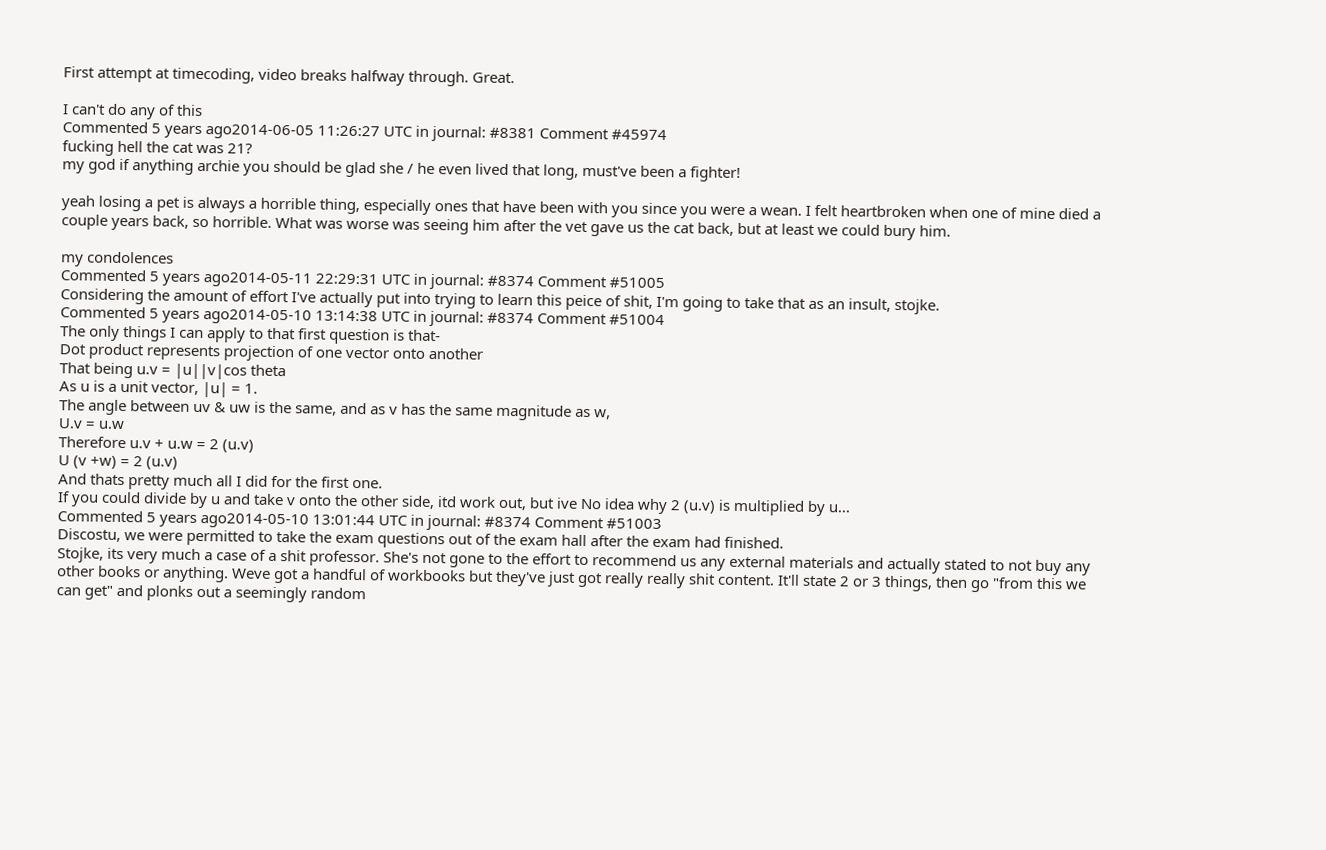First attempt at timecoding, video breaks halfway through. Great.

I can't do any of this
Commented 5 years ago2014-06-05 11:26:27 UTC in journal: #8381 Comment #45974
fucking hell the cat was 21?
my god if anything archie you should be glad she / he even lived that long, must've been a fighter!

yeah losing a pet is always a horrible thing, especially ones that have been with you since you were a wean. I felt heartbroken when one of mine died a couple years back, so horrible. What was worse was seeing him after the vet gave us the cat back, but at least we could bury him.

my condolences
Commented 5 years ago2014-05-11 22:29:31 UTC in journal: #8374 Comment #51005
Considering the amount of effort I've actually put into trying to learn this peice of shit, I'm going to take that as an insult, stojke.
Commented 5 years ago2014-05-10 13:14:38 UTC in journal: #8374 Comment #51004
The only things I can apply to that first question is that-
Dot product represents projection of one vector onto another
That being u.v = |u||v|cos theta
As u is a unit vector, |u| = 1.
The angle between uv & uw is the same, and as v has the same magnitude as w,
U.v = u.w
Therefore u.v + u.w = 2 (u.v)
U (v +w) = 2 (u.v)
And thats pretty much all I did for the first one.
If you could divide by u and take v onto the other side, itd work out, but ive No idea why 2 (u.v) is multiplied by u...
Commented 5 years ago2014-05-10 13:01:44 UTC in journal: #8374 Comment #51003
Discostu, we were permitted to take the exam questions out of the exam hall after the exam had finished.
Stojke, its very much a case of a shit professor. She's not gone to the effort to recommend us any external materials and actually stated to not buy any other books or anything. Weve got a handful of workbooks but they've just got really really shit content. It'll state 2 or 3 things, then go "from this we can get" and plonks out a seemingly random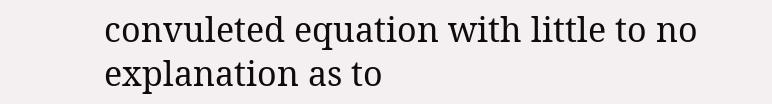convuleted equation with little to no explanation as to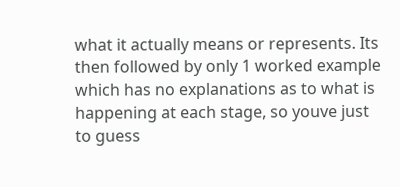what it actually means or represents. Its then followed by only 1 worked example which has no explanations as to what is happening at each stage, so youve just to guess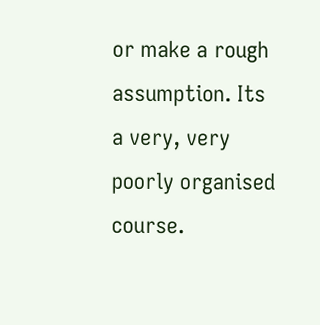or make a rough assumption. Its a very, very poorly organised course.